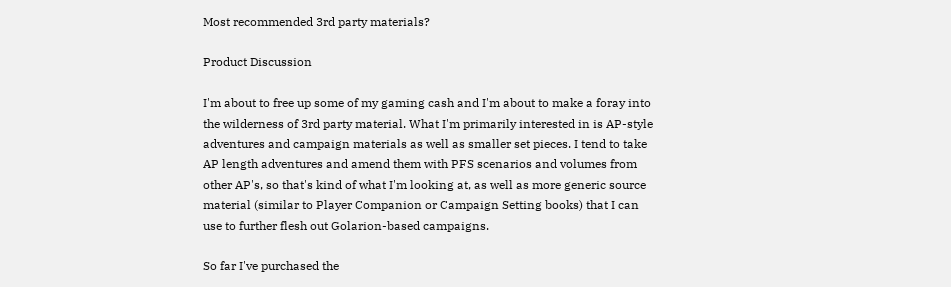Most recommended 3rd party materials?

Product Discussion

I'm about to free up some of my gaming cash and I'm about to make a foray into the wilderness of 3rd party material. What I'm primarily interested in is AP-style adventures and campaign materials as well as smaller set pieces. I tend to take AP length adventures and amend them with PFS scenarios and volumes from other AP's, so that's kind of what I'm looking at, as well as more generic source material (similar to Player Companion or Campaign Setting books) that I can use to further flesh out Golarion-based campaigns.

So far I've purchased the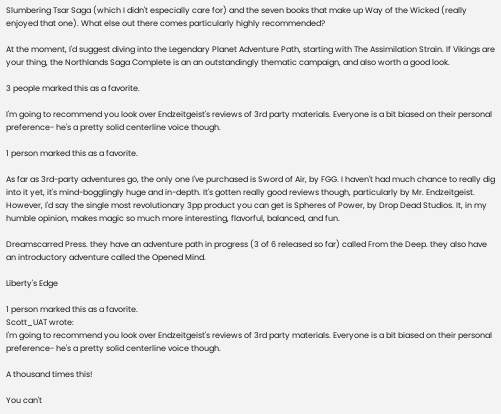Slumbering Tsar Saga (which I didn't especially care for) and the seven books that make up Way of the Wicked (really enjoyed that one). What else out there comes particularly highly recommended?

At the moment, I'd suggest diving into the Legendary Planet Adventure Path, starting with The Assimilation Strain. If Vikings are your thing, the Northlands Saga Complete is an an outstandingly thematic campaign, and also worth a good look.

3 people marked this as a favorite.

I'm going to recommend you look over Endzeitgeist's reviews of 3rd party materials. Everyone is a bit biased on their personal preference- he's a pretty solid centerline voice though.

1 person marked this as a favorite.

As far as 3rd-party adventures go, the only one I've purchased is Sword of Air, by FGG. I haven't had much chance to really dig into it yet, it's mind-bogglingly huge and in-depth. It's gotten really good reviews though, particularly by Mr. Endzeitgeist. However, I'd say the single most revolutionary 3pp product you can get is Spheres of Power, by Drop Dead Studios. It, in my humble opinion, makes magic so much more interesting, flavorful, balanced, and fun.

Dreamscarred Press. they have an adventure path in progress (3 of 6 released so far) called From the Deep. they also have an introductory adventure called the Opened Mind.

Liberty's Edge

1 person marked this as a favorite.
Scott_UAT wrote:
I'm going to recommend you look over Endzeitgeist's reviews of 3rd party materials. Everyone is a bit biased on their personal preference- he's a pretty solid centerline voice though.

A thousand times this!

You can't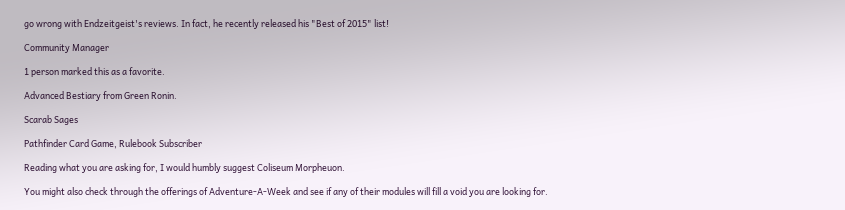go wrong with Endzeitgeist's reviews. In fact, he recently released his "Best of 2015" list!

Community Manager

1 person marked this as a favorite.

Advanced Bestiary from Green Ronin.

Scarab Sages

Pathfinder Card Game, Rulebook Subscriber

Reading what you are asking for, I would humbly suggest Coliseum Morpheuon.

You might also check through the offerings of Adventure-A-Week and see if any of their modules will fill a void you are looking for.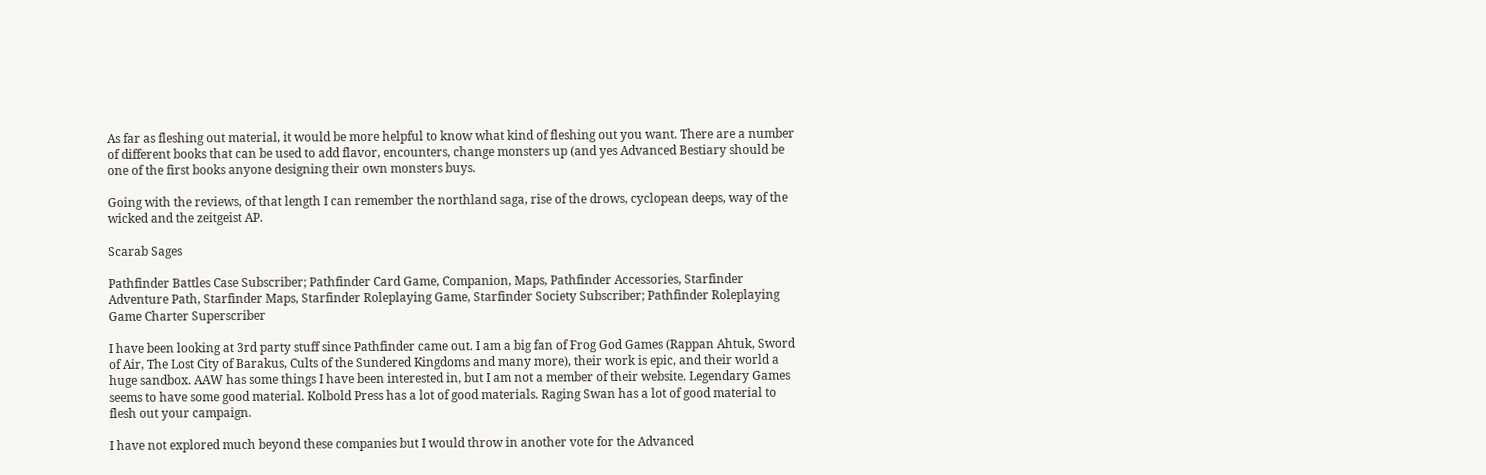As far as fleshing out material, it would be more helpful to know what kind of fleshing out you want. There are a number of different books that can be used to add flavor, encounters, change monsters up (and yes Advanced Bestiary should be one of the first books anyone designing their own monsters buys.

Going with the reviews, of that length I can remember the northland saga, rise of the drows, cyclopean deeps, way of the wicked and the zeitgeist AP.

Scarab Sages

Pathfinder Battles Case Subscriber; Pathfinder Card Game, Companion, Maps, Pathfinder Accessories, Starfinder Adventure Path, Starfinder Maps, Starfinder Roleplaying Game, Starfinder Society Subscriber; Pathfinder Roleplaying Game Charter Superscriber

I have been looking at 3rd party stuff since Pathfinder came out. I am a big fan of Frog God Games (Rappan Ahtuk, Sword of Air, The Lost City of Barakus, Cults of the Sundered Kingdoms and many more), their work is epic, and their world a huge sandbox. AAW has some things I have been interested in, but I am not a member of their website. Legendary Games seems to have some good material. Kolbold Press has a lot of good materials. Raging Swan has a lot of good material to flesh out your campaign.

I have not explored much beyond these companies but I would throw in another vote for the Advanced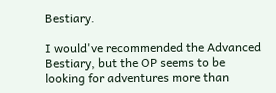Bestiary.

I would've recommended the Advanced Bestiary, but the OP seems to be looking for adventures more than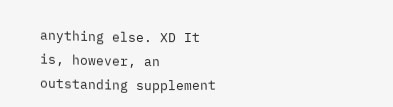anything else. XD It is, however, an outstanding supplement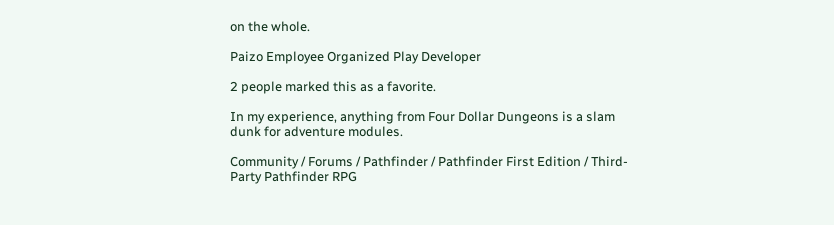on the whole.

Paizo Employee Organized Play Developer

2 people marked this as a favorite.

In my experience, anything from Four Dollar Dungeons is a slam dunk for adventure modules.

Community / Forums / Pathfinder / Pathfinder First Edition / Third-Party Pathfinder RPG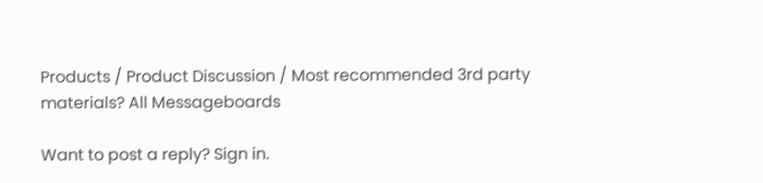Products / Product Discussion / Most recommended 3rd party materials? All Messageboards

Want to post a reply? Sign in.